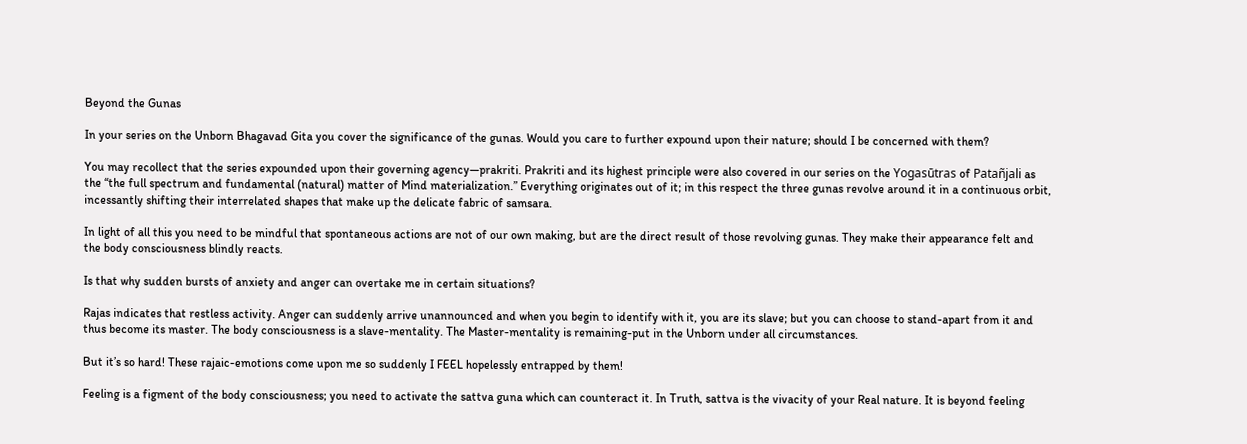Beyond the Gunas

In your series on the Unborn Bhagavad Gita you cover the significance of the gunas. Would you care to further expound upon their nature; should I be concerned with them?

You may recollect that the series expounded upon their governing agency—prakriti. Prakriti and its highest principle were also covered in our series on the Yogasūtras of Patañjali as the “the full spectrum and fundamental (natural) matter of Mind materialization.” Everything originates out of it; in this respect the three gunas revolve around it in a continuous orbit, incessantly shifting their interrelated shapes that make up the delicate fabric of samsara.

In light of all this you need to be mindful that spontaneous actions are not of our own making, but are the direct result of those revolving gunas. They make their appearance felt and the body consciousness blindly reacts.

Is that why sudden bursts of anxiety and anger can overtake me in certain situations?

Rajas indicates that restless activity. Anger can suddenly arrive unannounced and when you begin to identify with it, you are its slave; but you can choose to stand-apart from it and thus become its master. The body consciousness is a slave-mentality. The Master-mentality is remaining-put in the Unborn under all circumstances.

But it’s so hard! These rajaic-emotions come upon me so suddenly I FEEL hopelessly entrapped by them!

Feeling is a figment of the body consciousness; you need to activate the sattva guna which can counteract it. In Truth, sattva is the vivacity of your Real nature. It is beyond feeling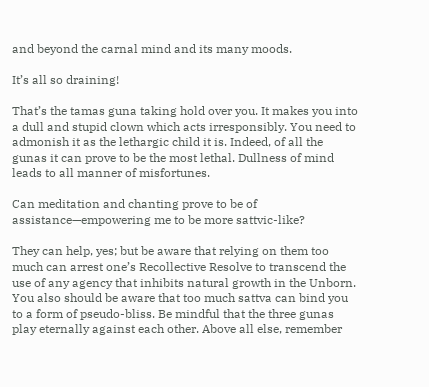and beyond the carnal mind and its many moods.

It’s all so draining!

That’s the tamas guna taking hold over you. It makes you into a dull and stupid clown which acts irresponsibly. You need to admonish it as the lethargic child it is. Indeed, of all the gunas it can prove to be the most lethal. Dullness of mind leads to all manner of misfortunes.

Can meditation and chanting prove to be of assistance—empowering me to be more sattvic-like?

They can help, yes; but be aware that relying on them too much can arrest one’s Recollective Resolve to transcend the use of any agency that inhibits natural growth in the Unborn. You also should be aware that too much sattva can bind you to a form of pseudo-bliss. Be mindful that the three gunas play eternally against each other. Above all else, remember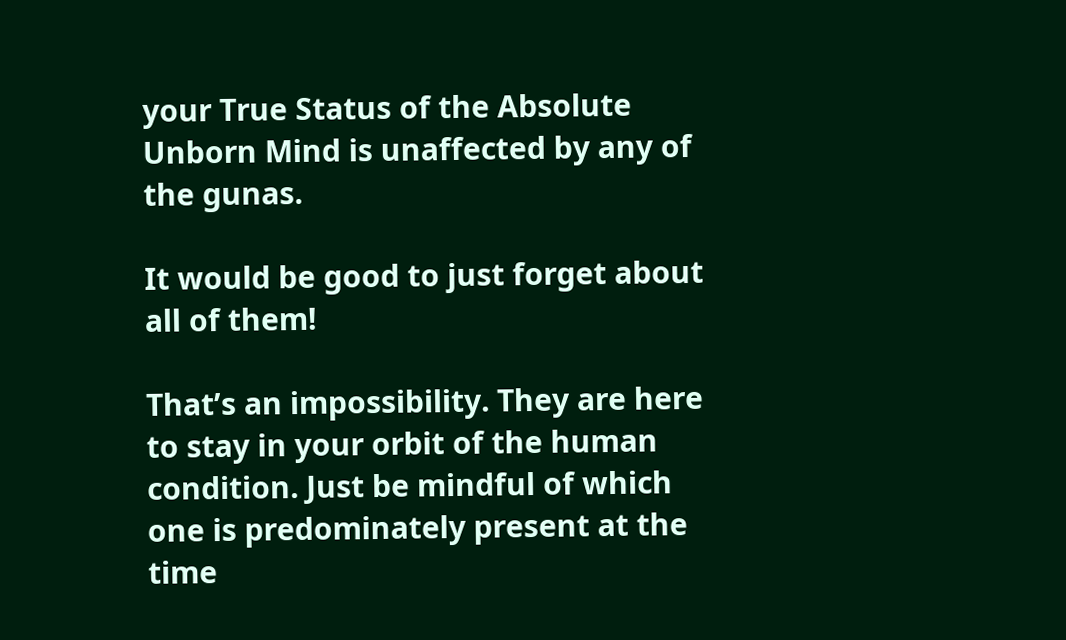your True Status of the Absolute Unborn Mind is unaffected by any of the gunas.

It would be good to just forget about all of them!

That’s an impossibility. They are here to stay in your orbit of the human condition. Just be mindful of which one is predominately present at the time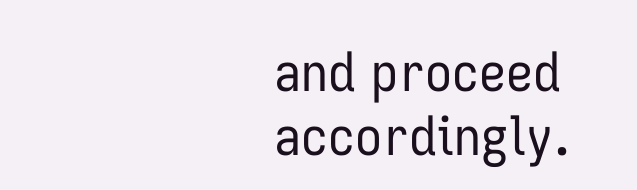and proceed accordingly.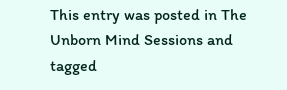This entry was posted in The Unborn Mind Sessions and tagged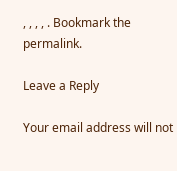, , , , . Bookmark the permalink.

Leave a Reply

Your email address will not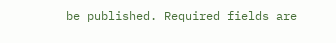be published. Required fields are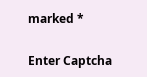marked *

Enter Captcha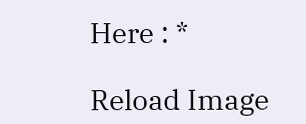Here : *

Reload Image